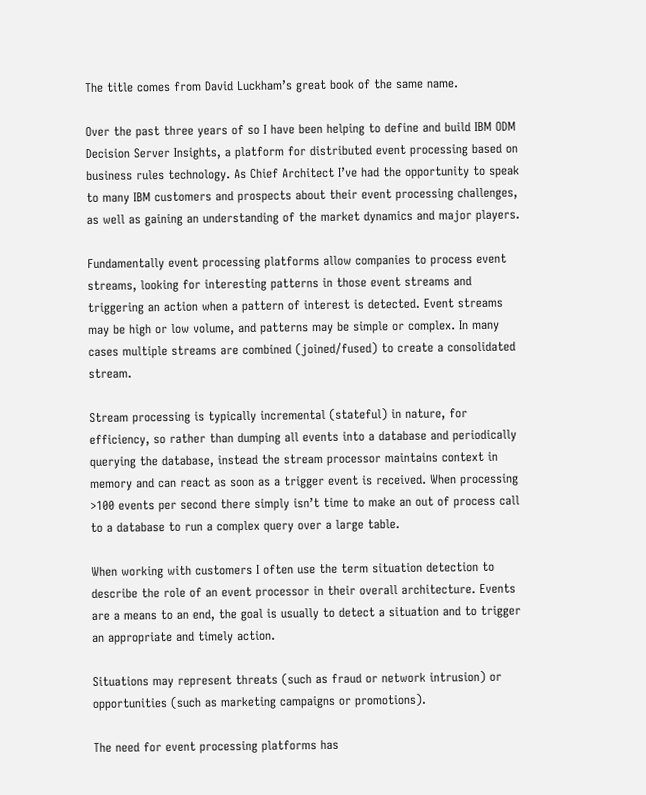The title comes from David Luckham’s great book of the same name.

Over the past three years of so I have been helping to define and build IBM ODM Decision Server Insights, a platform for distributed event processing based on business rules technology. As Chief Architect I’ve had the opportunity to speak to many IBM customers and prospects about their event processing challenges, as well as gaining an understanding of the market dynamics and major players.

Fundamentally event processing platforms allow companies to process event streams, looking for interesting patterns in those event streams and triggering an action when a pattern of interest is detected. Event streams may be high or low volume, and patterns may be simple or complex. In many cases multiple streams are combined (joined/fused) to create a consolidated stream.

Stream processing is typically incremental (stateful) in nature, for efficiency, so rather than dumping all events into a database and periodically querying the database, instead the stream processor maintains context in memory and can react as soon as a trigger event is received. When processing >100 events per second there simply isn’t time to make an out of process call to a database to run a complex query over a large table.

When working with customers I often use the term situation detection to describe the role of an event processor in their overall architecture. Events are a means to an end, the goal is usually to detect a situation and to trigger an appropriate and timely action.

Situations may represent threats (such as fraud or network intrusion) or opportunities (such as marketing campaigns or promotions).

The need for event processing platforms has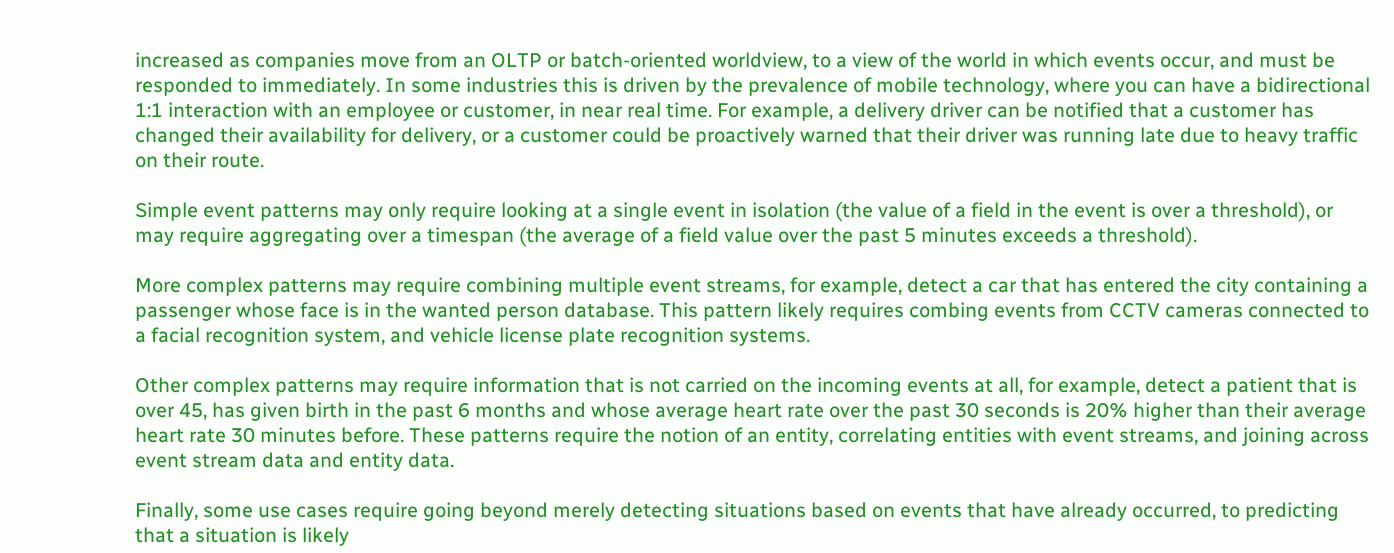increased as companies move from an OLTP or batch-oriented worldview, to a view of the world in which events occur, and must be responded to immediately. In some industries this is driven by the prevalence of mobile technology, where you can have a bidirectional 1:1 interaction with an employee or customer, in near real time. For example, a delivery driver can be notified that a customer has changed their availability for delivery, or a customer could be proactively warned that their driver was running late due to heavy traffic on their route.

Simple event patterns may only require looking at a single event in isolation (the value of a field in the event is over a threshold), or may require aggregating over a timespan (the average of a field value over the past 5 minutes exceeds a threshold).

More complex patterns may require combining multiple event streams, for example, detect a car that has entered the city containing a passenger whose face is in the wanted person database. This pattern likely requires combing events from CCTV cameras connected to a facial recognition system, and vehicle license plate recognition systems.

Other complex patterns may require information that is not carried on the incoming events at all, for example, detect a patient that is over 45, has given birth in the past 6 months and whose average heart rate over the past 30 seconds is 20% higher than their average heart rate 30 minutes before. These patterns require the notion of an entity, correlating entities with event streams, and joining across event stream data and entity data.

Finally, some use cases require going beyond merely detecting situations based on events that have already occurred, to predicting that a situation is likely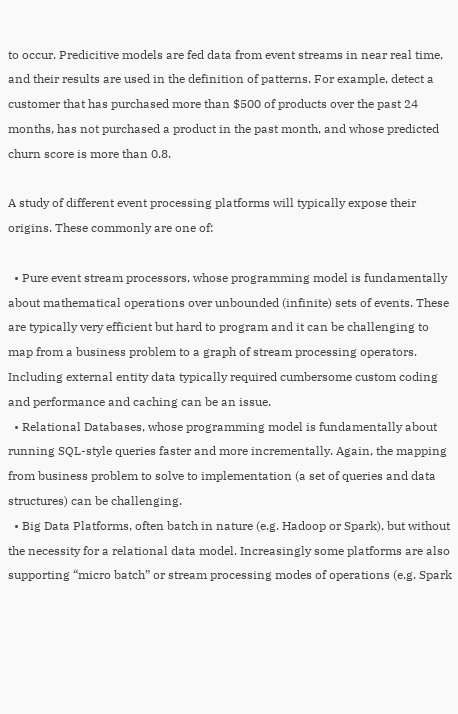to occur. Predicitive models are fed data from event streams in near real time, and their results are used in the definition of patterns. For example, detect a customer that has purchased more than $500 of products over the past 24 months, has not purchased a product in the past month, and whose predicted churn score is more than 0.8.

A study of different event processing platforms will typically expose their origins. These commonly are one of:

  • Pure event stream processors, whose programming model is fundamentally about mathematical operations over unbounded (infinite) sets of events. These are typically very efficient but hard to program and it can be challenging to map from a business problem to a graph of stream processing operators. Including external entity data typically required cumbersome custom coding and performance and caching can be an issue.
  • Relational Databases, whose programming model is fundamentally about running SQL-style queries faster and more incrementally. Again, the mapping from business problem to solve to implementation (a set of queries and data structures) can be challenging.
  • Big Data Platforms, often batch in nature (e.g. Hadoop or Spark), but without the necessity for a relational data model. Increasingly some platforms are also supporting “micro batch” or stream processing modes of operations (e.g. Spark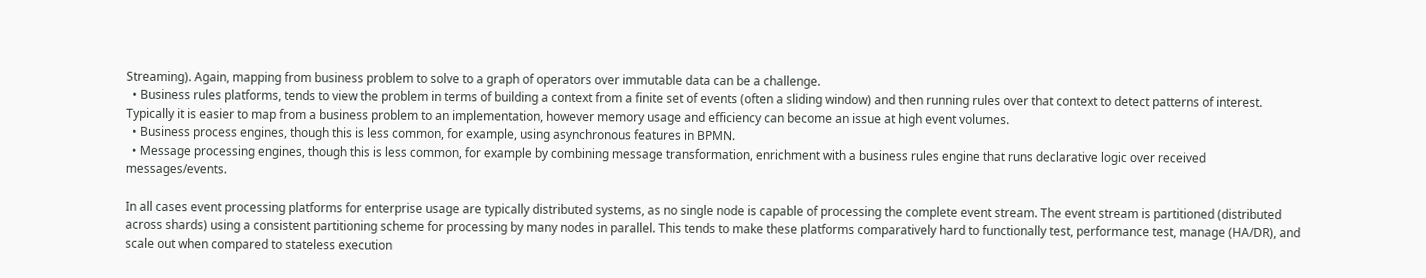Streaming). Again, mapping from business problem to solve to a graph of operators over immutable data can be a challenge.
  • Business rules platforms, tends to view the problem in terms of building a context from a finite set of events (often a sliding window) and then running rules over that context to detect patterns of interest. Typically it is easier to map from a business problem to an implementation, however memory usage and efficiency can become an issue at high event volumes.
  • Business process engines, though this is less common, for example, using asynchronous features in BPMN.
  • Message processing engines, though this is less common, for example by combining message transformation, enrichment with a business rules engine that runs declarative logic over received messages/events.

In all cases event processing platforms for enterprise usage are typically distributed systems, as no single node is capable of processing the complete event stream. The event stream is partitioned (distributed across shards) using a consistent partitioning scheme for processing by many nodes in parallel. This tends to make these platforms comparatively hard to functionally test, performance test, manage (HA/DR), and scale out when compared to stateless execution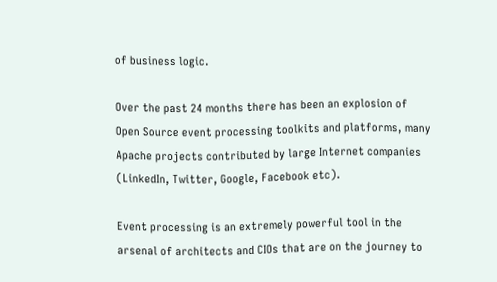of business logic.

Over the past 24 months there has been an explosion of Open Source event processing toolkits and platforms, many Apache projects contributed by large Internet companies (LinkedIn, Twitter, Google, Facebook etc).

Event processing is an extremely powerful tool in the arsenal of architects and CIOs that are on the journey to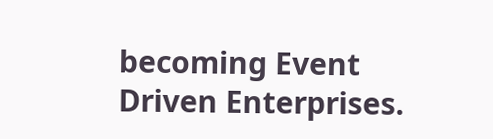becoming Event Driven Enterprises.